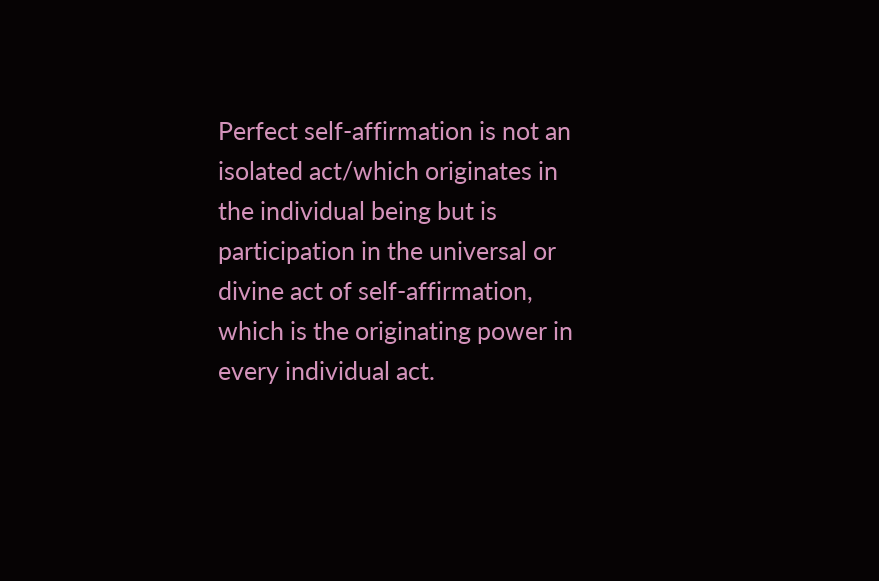Perfect self-affirmation is not an isolated act/which originates in the individual being but is participation in the universal or divine act of self-affirmation, which is the originating power in every individual act.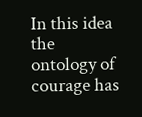In this idea the ontology of courage has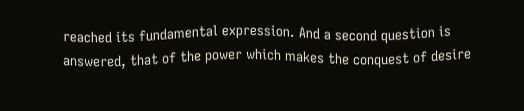reached its fundamental expression. And a second question is answered, that of the power which makes the conquest of desire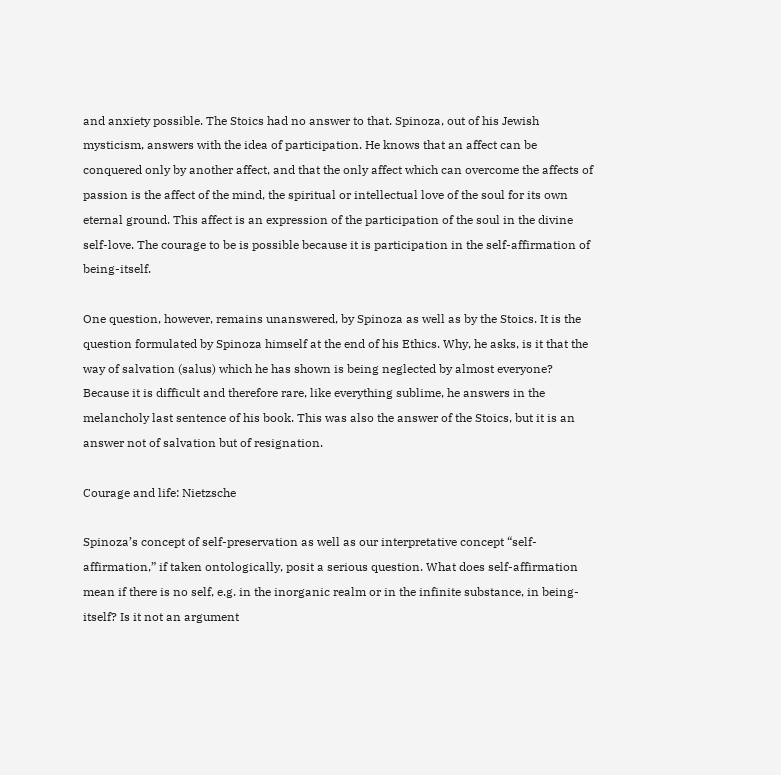and anxiety possible. The Stoics had no answer to that. Spinoza, out of his Jewish mysticism, answers with the idea of participation. He knows that an affect can be conquered only by another affect, and that the only affect which can overcome the affects of passion is the affect of the mind, the spiritual or intellectual love of the soul for its own eternal ground. This affect is an expression of the participation of the soul in the divine self-love. The courage to be is possible because it is participation in the self-affirmation of being-itself.

One question, however, remains unanswered, by Spinoza as well as by the Stoics. It is the question formulated by Spinoza himself at the end of his Ethics. Why, he asks, is it that the way of salvation (salus) which he has shown is being neglected by almost everyone? Because it is difficult and therefore rare, like everything sublime, he answers in the melancholy last sentence of his book. This was also the answer of the Stoics, but it is an answer not of salvation but of resignation.

Courage and life: Nietzsche

Spinoza’s concept of self-preservation as well as our interpretative concept “self-affirmation,” if taken ontologically, posit a serious question. What does self-affirmation mean if there is no self, e.g. in the inorganic realm or in the infinite substance, in being-itself? Is it not an argument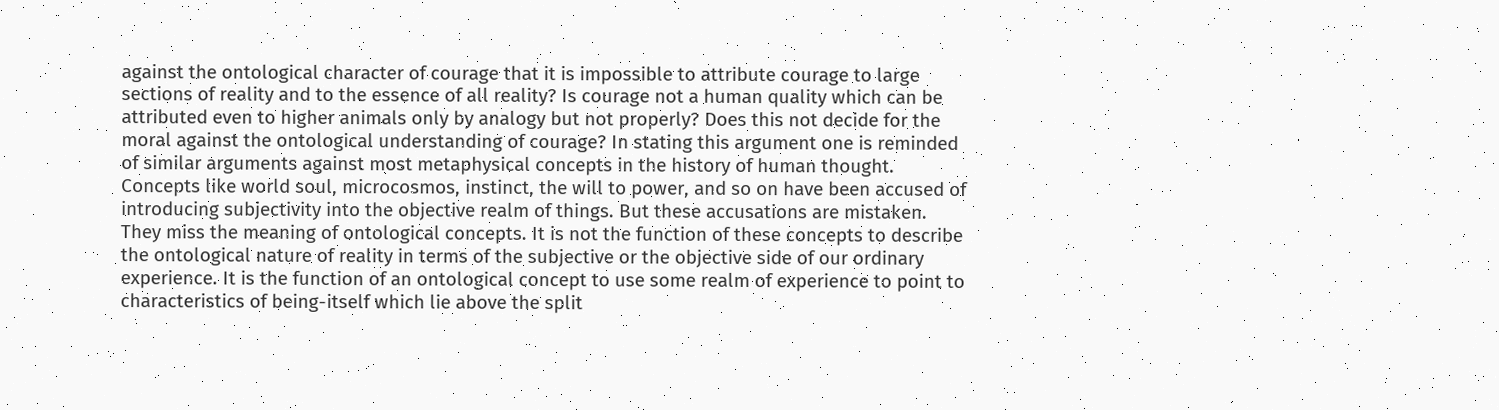against the ontological character of courage that it is impossible to attribute courage to large sections of reality and to the essence of all reality? Is courage not a human quality which can be attributed even to higher animals only by analogy but not properly? Does this not decide for the moral against the ontological understanding of courage? In stating this argument one is reminded of similar arguments against most metaphysical concepts in the history of human thought. Concepts like world soul, microcosmos, instinct, the will to power, and so on have been accused of introducing subjectivity into the objective realm of things. But these accusations are mistaken. They miss the meaning of ontological concepts. It is not the function of these concepts to describe the ontological nature of reality in terms of the subjective or the objective side of our ordinary experience. It is the function of an ontological concept to use some realm of experience to point to characteristics of being-itself which lie above the split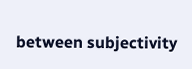between subjectivity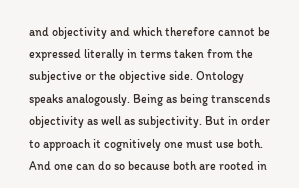and objectivity and which therefore cannot be expressed literally in terms taken from the subjective or the objective side. Ontology speaks analogously. Being as being transcends objectivity as well as subjectivity. But in order to approach it cognitively one must use both. And one can do so because both are rooted in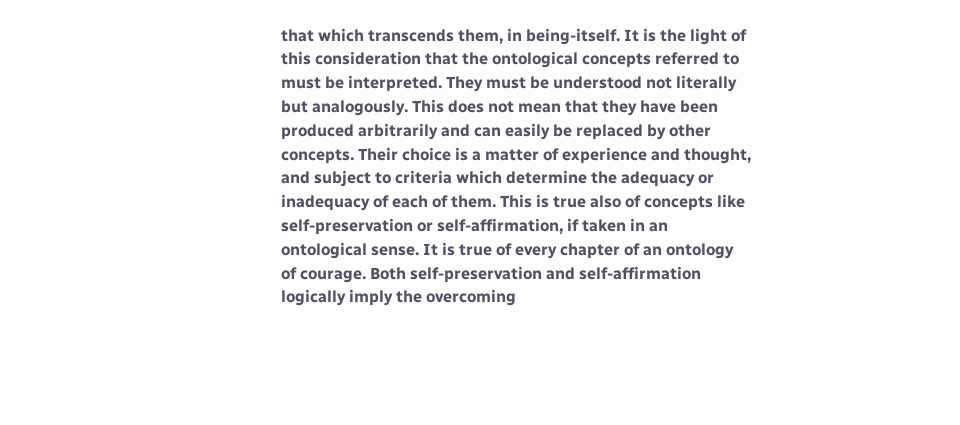that which transcends them, in being-itself. It is the light of this consideration that the ontological concepts referred to must be interpreted. They must be understood not literally but analogously. This does not mean that they have been produced arbitrarily and can easily be replaced by other concepts. Their choice is a matter of experience and thought, and subject to criteria which determine the adequacy or inadequacy of each of them. This is true also of concepts like self-preservation or self-affirmation, if taken in an ontological sense. It is true of every chapter of an ontology of courage. Both self-preservation and self-affirmation logically imply the overcoming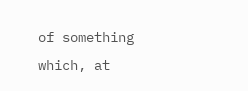of something which, at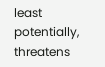least potentially, threatens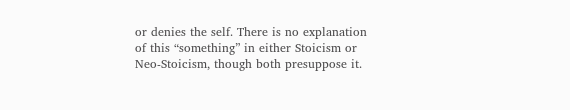or denies the self. There is no explanation of this “something” in either Stoicism or Neo-Stoicism, though both presuppose it.